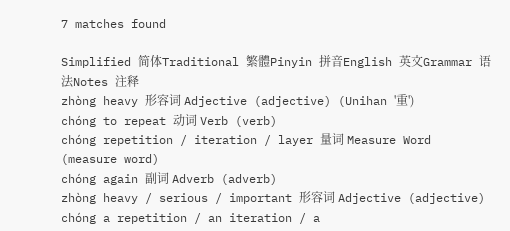7 matches found

Simplified 简体Traditional 繁體Pinyin 拼音English 英文Grammar 语法Notes 注释
zhòng heavy 形容词 Adjective (adjective) (Unihan '重')
chóng to repeat 动词 Verb (verb)
chóng repetition / iteration / layer 量词 Measure Word (measure word)
chóng again 副词 Adverb (adverb)
zhòng heavy / serious / important 形容词 Adjective (adjective)
chóng a repetition / an iteration / a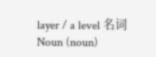layer / a level 名词 Noun (noun)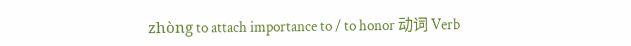zhòng to attach importance to / to honor 动词 Verb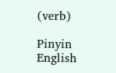(verb)

Pinyin English